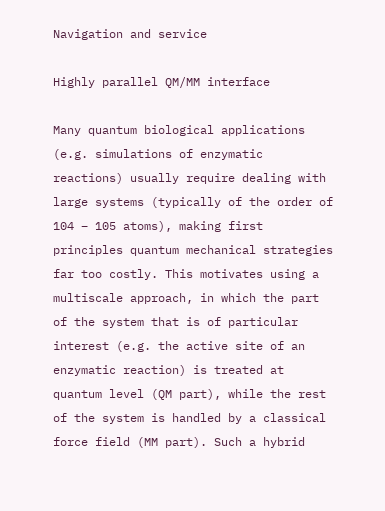Navigation and service

Highly parallel QM/MM interface

Many quantum biological applications (e.g. simulations of enzymatic reactions) usually require dealing with large systems (typically of the order of 104 – 105 atoms), making first principles quantum mechanical strategies far too costly. This motivates using a multiscale approach, in which the part of the system that is of particular interest (e.g. the active site of an enzymatic reaction) is treated at quantum level (QM part), while the rest of the system is handled by a classical force field (MM part). Such a hybrid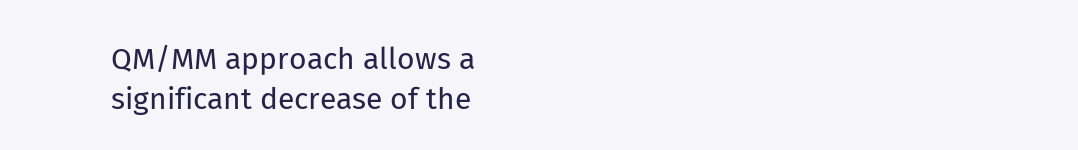QM/MM approach allows a significant decrease of the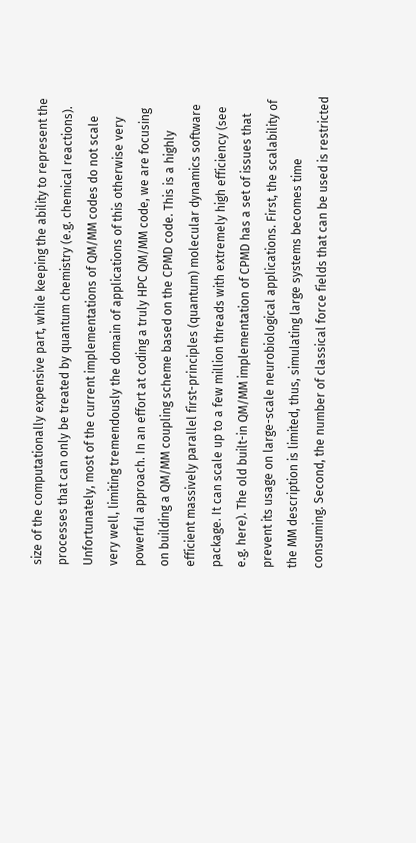size of the computationally expensive part, while keeping the ability to represent the processes that can only be treated by quantum chemistry (e.g. chemical reactions). Unfortunately, most of the current implementations of QM/MM codes do not scale very well, limiting tremendously the domain of applications of this otherwise very powerful approach. In an effort at coding a truly HPC QM/MM code, we are focusing on building a QM/MM coupling scheme based on the CPMD code. This is a highly efficient massively parallel first-principles (quantum) molecular dynamics software package. It can scale up to a few million threads with extremely high efficiency (see e.g. here). The old built-in QM/MM implementation of CPMD has a set of issues that prevent its usage on large-scale neurobiological applications. First, the scalability of the MM description is limited, thus, simulating large systems becomes time consuming. Second, the number of classical force fields that can be used is restricted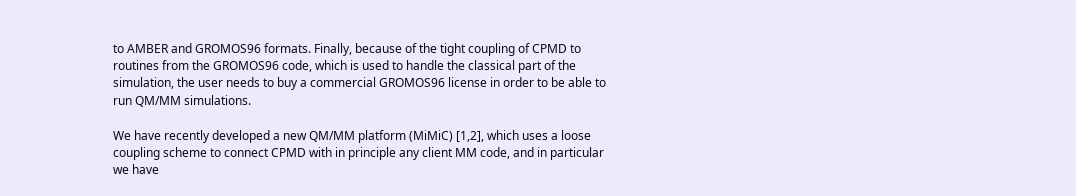to AMBER and GROMOS96 formats. Finally, because of the tight coupling of CPMD to routines from the GROMOS96 code, which is used to handle the classical part of the simulation, the user needs to buy a commercial GROMOS96 license in order to be able to run QM/MM simulations.

We have recently developed a new QM/MM platform (MiMiC) [1,2], which uses a loose coupling scheme to connect CPMD with in principle any client MM code, and in particular we have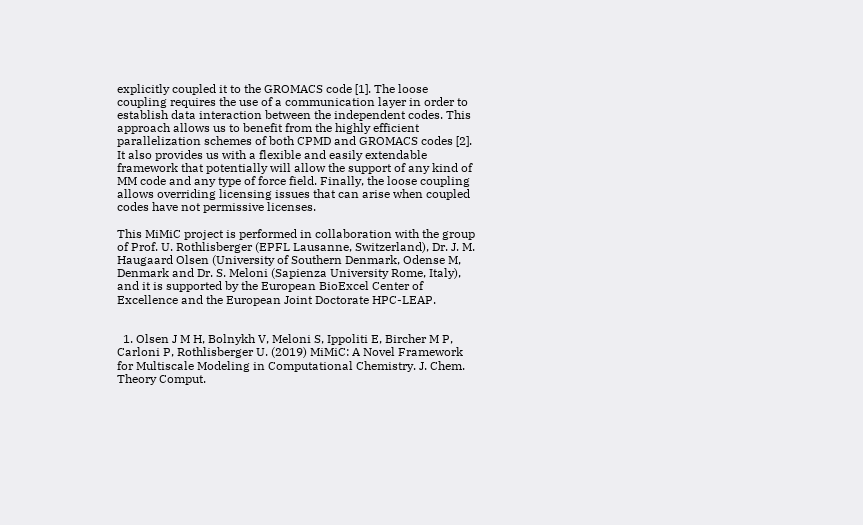explicitly coupled it to the GROMACS code [1]. The loose coupling requires the use of a communication layer in order to establish data interaction between the independent codes. This approach allows us to benefit from the highly efficient parallelization schemes of both CPMD and GROMACS codes [2]. It also provides us with a flexible and easily extendable framework that potentially will allow the support of any kind of MM code and any type of force field. Finally, the loose coupling allows overriding licensing issues that can arise when coupled codes have not permissive licenses.

This MiMiC project is performed in collaboration with the group of Prof. U. Rothlisberger (EPFL Lausanne, Switzerland), Dr. J. M. Haugaard Olsen (University of Southern Denmark, Odense M, Denmark and Dr. S. Meloni (Sapienza University Rome, Italy), and it is supported by the European BioExcel Center of Excellence and the European Joint Doctorate HPC-LEAP.


  1. Olsen J M H, Bolnykh V, Meloni S, Ippoliti E, Bircher M P, Carloni P, Rothlisberger U. (2019) MiMiC: A Novel Framework for Multiscale Modeling in Computational Chemistry. J. Chem. Theory Comput.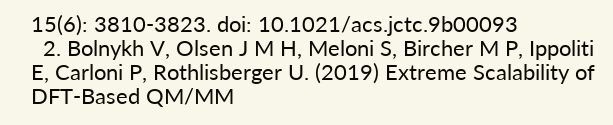15(6): 3810-3823. doi: 10.1021/acs.jctc.9b00093
  2. Bolnykh V, Olsen J M H, Meloni S, Bircher M P, Ippoliti E, Carloni P, Rothlisberger U. (2019) Extreme Scalability of DFT-Based QM/MM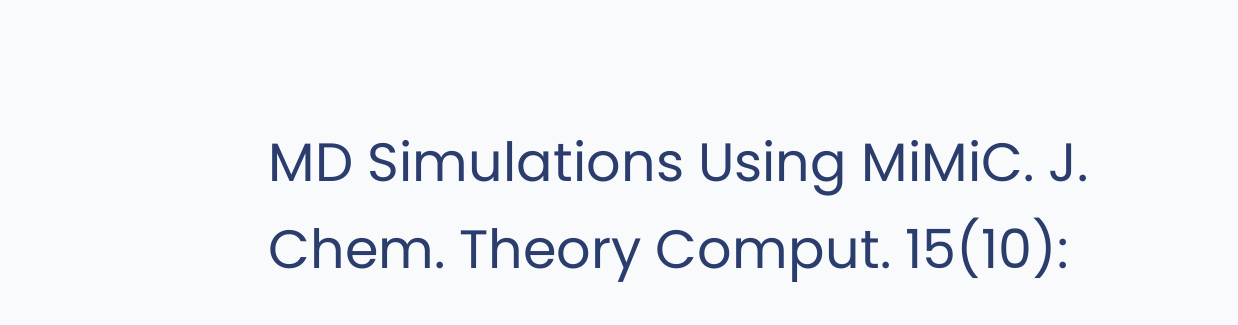MD Simulations Using MiMiC. J. Chem. Theory Comput. 15(10):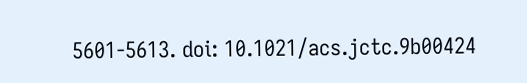5601-5613. doi: 10.1021/acs.jctc.9b00424